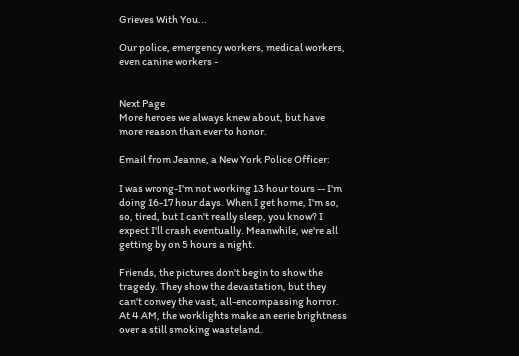Grieves With You...

Our police, emergency workers, medical workers, even canine workers -


Next Page
More heroes we always knew about, but have more reason than ever to honor.

Email from Jeanne, a New York Police Officer:

I was wrong-I'm not working 13 hour tours -- I'm doing 16-17 hour days. When I get home, I'm so, so, tired, but I can't really sleep, you know? I expect I'll crash eventually. Meanwhile, we're all getting by on 5 hours a night.

Friends, the pictures don't begin to show the tragedy. They show the devastation, but they can't convey the vast, all-encompassing horror. At 4 AM, the worklights make an eerie brightness over a still smoking wasteland.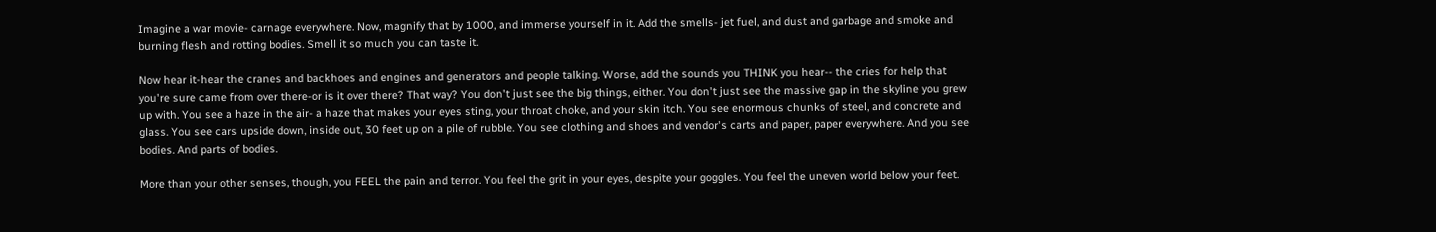Imagine a war movie- carnage everywhere. Now, magnify that by 1000, and immerse yourself in it. Add the smells- jet fuel, and dust and garbage and smoke and burning flesh and rotting bodies. Smell it so much you can taste it.

Now hear it-hear the cranes and backhoes and engines and generators and people talking. Worse, add the sounds you THINK you hear-- the cries for help that you're sure came from over there-or is it over there? That way? You don't just see the big things, either. You don't just see the massive gap in the skyline you grew up with. You see a haze in the air- a haze that makes your eyes sting, your throat choke, and your skin itch. You see enormous chunks of steel, and concrete and glass. You see cars upside down, inside out, 30 feet up on a pile of rubble. You see clothing and shoes and vendor's carts and paper, paper everywhere. And you see bodies. And parts of bodies.

More than your other senses, though, you FEEL the pain and terror. You feel the grit in your eyes, despite your goggles. You feel the uneven world below your feet.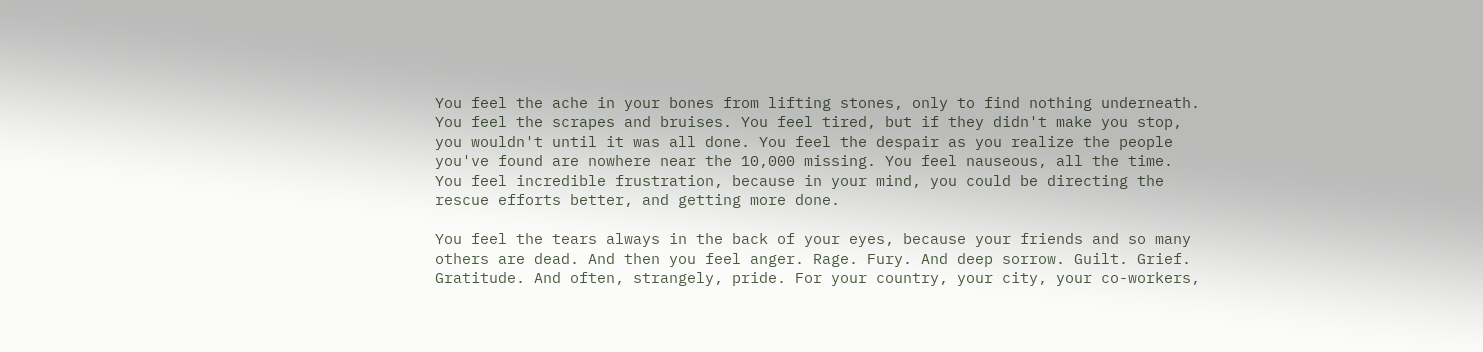You feel the ache in your bones from lifting stones, only to find nothing underneath. You feel the scrapes and bruises. You feel tired, but if they didn't make you stop, you wouldn't until it was all done. You feel the despair as you realize the people you've found are nowhere near the 10,000 missing. You feel nauseous, all the time. You feel incredible frustration, because in your mind, you could be directing the rescue efforts better, and getting more done.

You feel the tears always in the back of your eyes, because your friends and so many others are dead. And then you feel anger. Rage. Fury. And deep sorrow. Guilt. Grief. Gratitude. And often, strangely, pride. For your country, your city, your co-workers,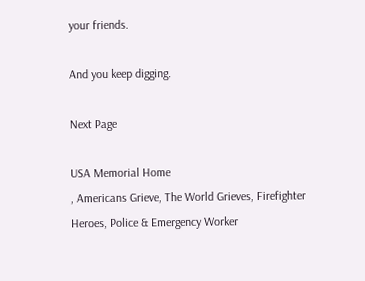your friends.

And you keep digging.

Next Page

USA Memorial Home
, Americans Grieve, The World Grieves, Firefighter Heroes, Police & Emergency Worker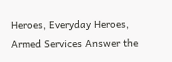Heroes, Everyday Heroes,
Armed Services Answer the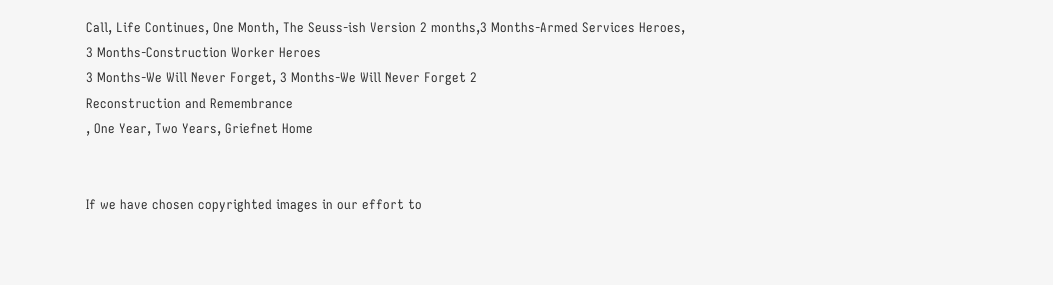Call, Life Continues, One Month, The Seuss-ish Version 2 months,3 Months-Armed Services Heroes,
3 Months-Construction Worker Heroes
3 Months-We Will Never Forget, 3 Months-We Will Never Forget 2
Reconstruction and Remembrance
, One Year, Two Years, Griefnet Home


If we have chosen copyrighted images in our effort to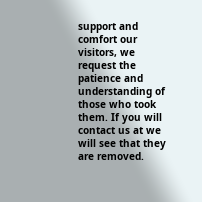support and comfort our visitors, we request the patience and understanding of those who took them. If you will contact us at we will see that they are removed.